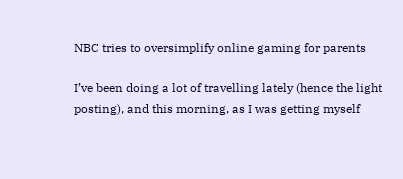NBC tries to oversimplify online gaming for parents

I’ve been doing a lot of travelling lately (hence the light posting), and this morning, as I was getting myself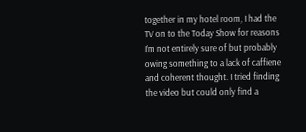together in my hotel room, I had the TV on to the Today Show for reasons I’m not entirely sure of but probably owing something to a lack of caffiene and coherent thought. I tried finding the video but could only find a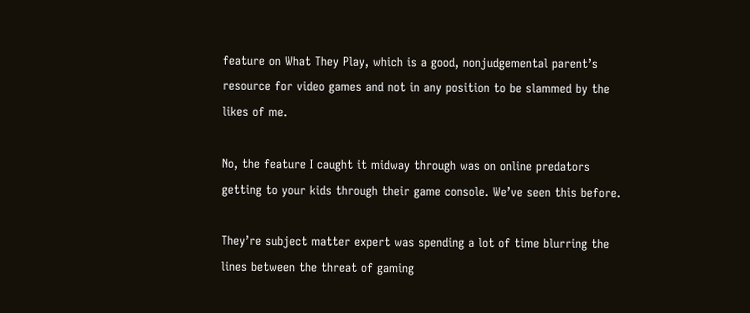feature on What They Play, which is a good, nonjudgemental parent’s resource for video games and not in any position to be slammed by the likes of me.

No, the feature I caught it midway through was on online predators getting to your kids through their game console. We’ve seen this before.

They’re subject matter expert was spending a lot of time blurring the lines between the threat of gaming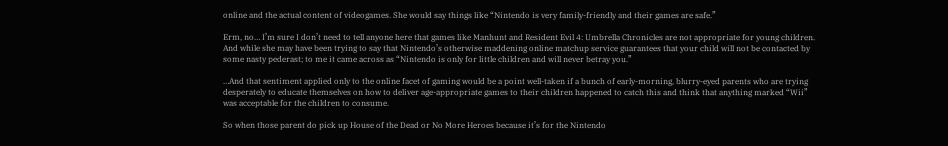online and the actual content of videogames. She would say things like “Nintendo is very family-friendly and their games are safe.”

Erm, no… I’m sure I don’t need to tell anyone here that games like Manhunt and Resident Evil 4: Umbrella Chronicles are not appropriate for young children. And while she may have been trying to say that Nintendo’s otherwise maddening online matchup service guarantees that your child will not be contacted by some nasty pederast; to me it came across as “Nintendo is only for little children and will never betray you.”

…And that sentiment applied only to the online facet of gaming would be a point well-taken if a bunch of early-morning, blurry-eyed parents who are trying desperately to educate themselves on how to deliver age-appropriate games to their children happened to catch this and think that anything marked “Wii” was acceptable for the children to consume.

So when those parent do pick up House of the Dead or No More Heroes because it’s for the Nintendo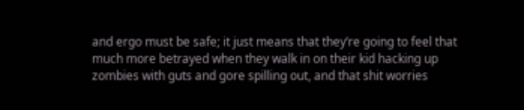and ergo must be safe; it just means that they’re going to feel that much more betrayed when they walk in on their kid hacking up zombies with guts and gore spilling out, and that shit worries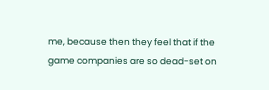me, because then they feel that if the game companies are so dead-set on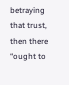betraying that trust, then there “ought to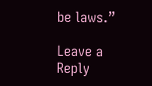be laws.”

Leave a Reply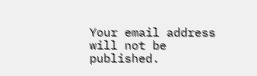Your email address will not be published.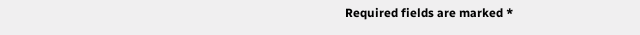Required fields are marked *